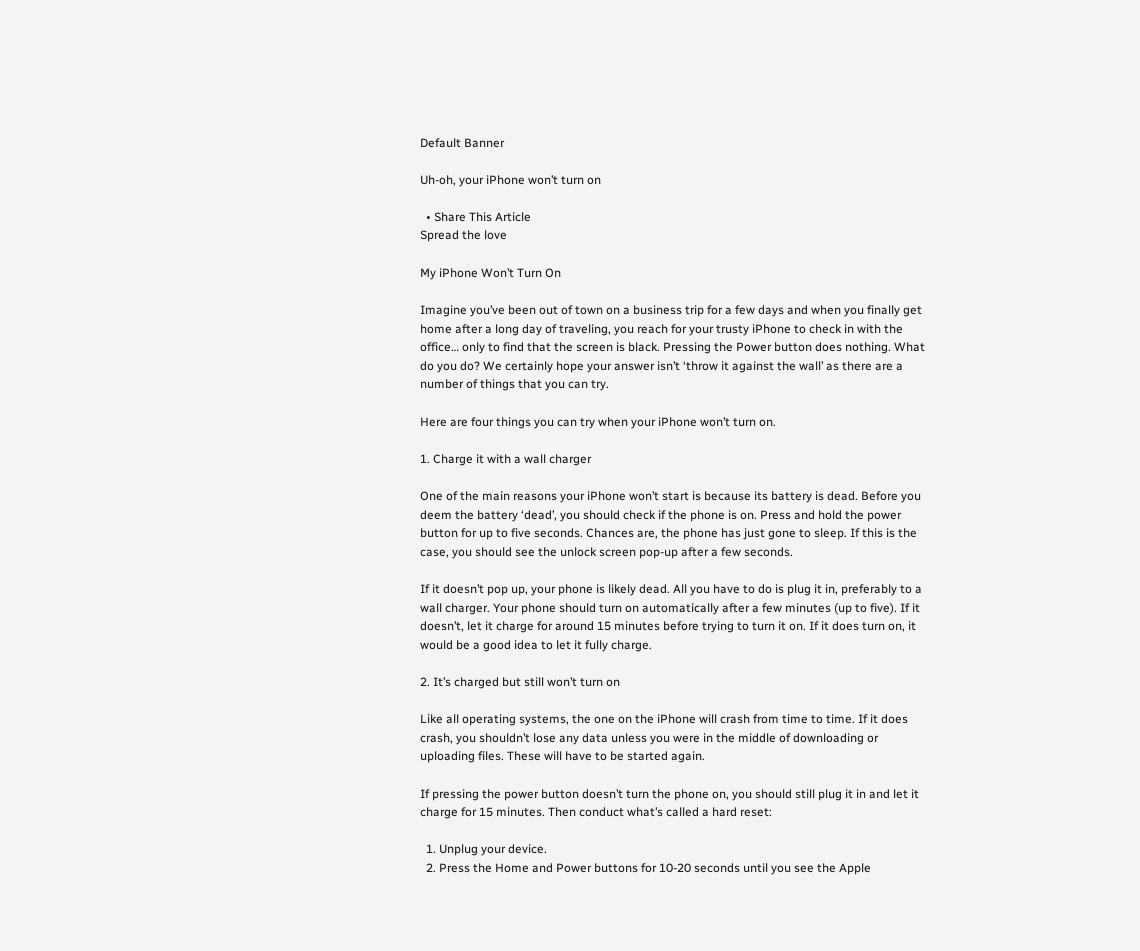Default Banner

Uh-oh, your iPhone won’t turn on

  • Share This Article
Spread the love

My iPhone Won’t Turn On

Imagine you’ve been out of town on a business trip for a few days and when you finally get home after a long day of traveling, you reach for your trusty iPhone to check in with the office… only to find that the screen is black. Pressing the Power button does nothing. What do you do? We certainly hope your answer isn’t ‘throw it against the wall’ as there are a number of things that you can try.

Here are four things you can try when your iPhone won’t turn on.

1. Charge it with a wall charger

One of the main reasons your iPhone won’t start is because its battery is dead. Before you deem the battery ‘dead’, you should check if the phone is on. Press and hold the power button for up to five seconds. Chances are, the phone has just gone to sleep. If this is the case, you should see the unlock screen pop-up after a few seconds.

If it doesn’t pop up, your phone is likely dead. All you have to do is plug it in, preferably to a wall charger. Your phone should turn on automatically after a few minutes (up to five). If it doesn’t, let it charge for around 15 minutes before trying to turn it on. If it does turn on, it would be a good idea to let it fully charge.

2. It’s charged but still won’t turn on

Like all operating systems, the one on the iPhone will crash from time to time. If it does crash, you shouldn’t lose any data unless you were in the middle of downloading or uploading files. These will have to be started again.

If pressing the power button doesn’t turn the phone on, you should still plug it in and let it charge for 15 minutes. Then conduct what’s called a hard reset:

  1. Unplug your device.
  2. Press the Home and Power buttons for 10-20 seconds until you see the Apple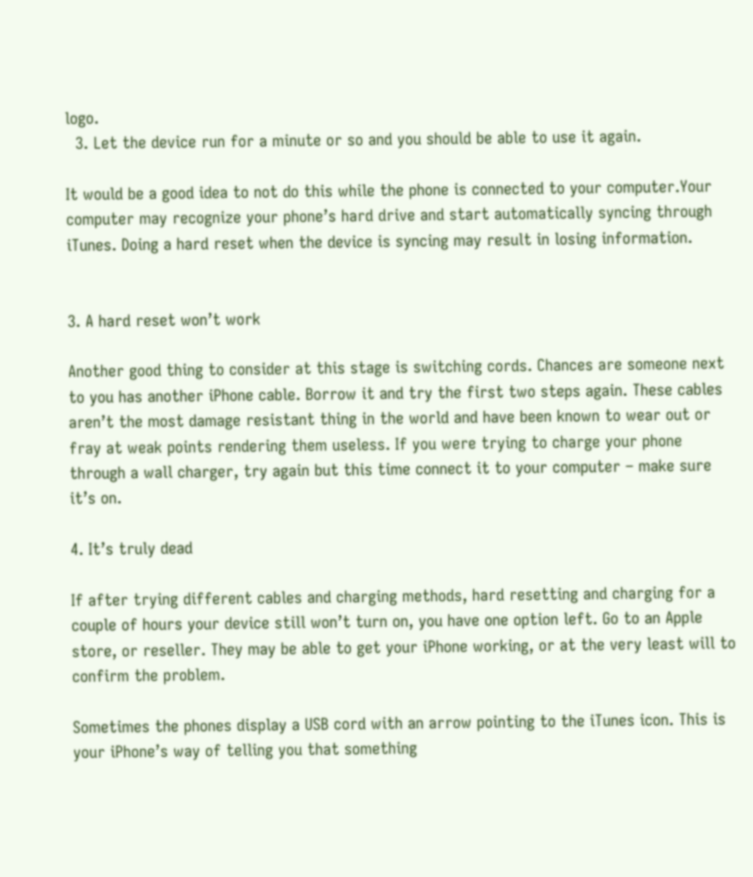logo.
  3. Let the device run for a minute or so and you should be able to use it again.

It would be a good idea to not do this while the phone is connected to your computer.Your computer may recognize your phone’s hard drive and start automatically syncing through iTunes. Doing a hard reset when the device is syncing may result in losing information.


3. A hard reset won’t work

Another good thing to consider at this stage is switching cords. Chances are someone next to you has another iPhone cable. Borrow it and try the first two steps again. These cables aren’t the most damage resistant thing in the world and have been known to wear out or fray at weak points rendering them useless. If you were trying to charge your phone through a wall charger, try again but this time connect it to your computer – make sure it’s on.

4. It’s truly dead

If after trying different cables and charging methods, hard resetting and charging for a couple of hours your device still won’t turn on, you have one option left. Go to an Apple store, or reseller. They may be able to get your iPhone working, or at the very least will to confirm the problem.

Sometimes the phones display a USB cord with an arrow pointing to the iTunes icon. This is your iPhone’s way of telling you that something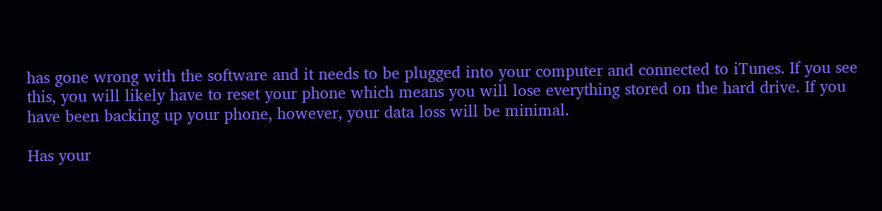has gone wrong with the software and it needs to be plugged into your computer and connected to iTunes. If you see this, you will likely have to reset your phone which means you will lose everything stored on the hard drive. If you have been backing up your phone, however, your data loss will be minimal.

Has your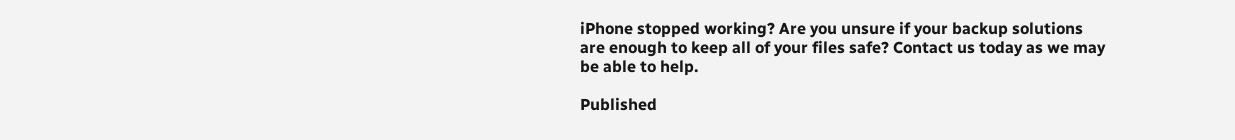iPhone stopped working? Are you unsure if your backup solutions are enough to keep all of your files safe? Contact us today as we may be able to help.

Published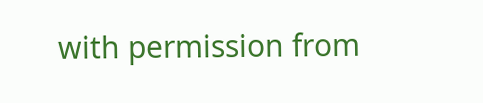with permission from